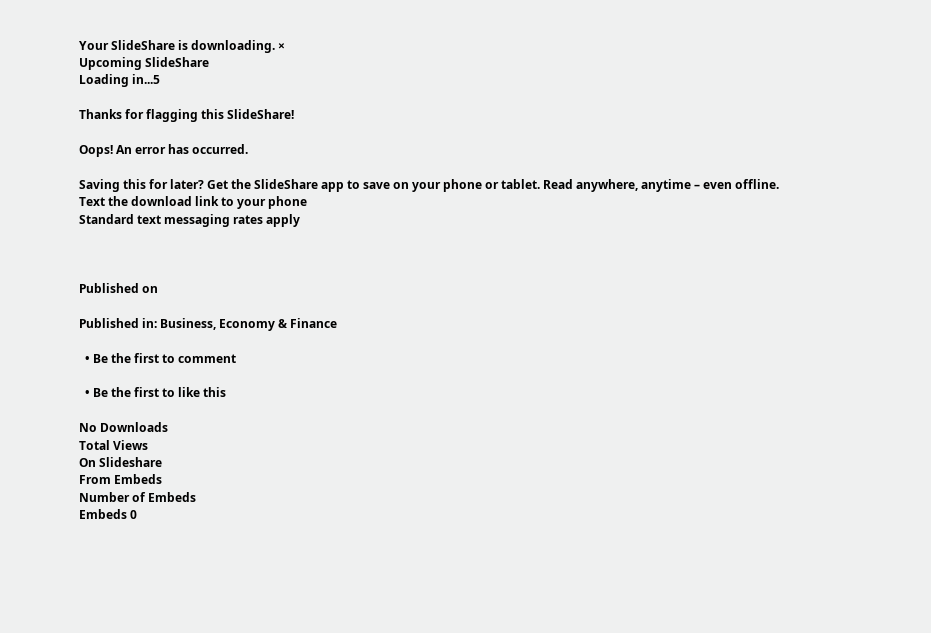Your SlideShare is downloading. ×
Upcoming SlideShare
Loading in...5

Thanks for flagging this SlideShare!

Oops! An error has occurred.

Saving this for later? Get the SlideShare app to save on your phone or tablet. Read anywhere, anytime – even offline.
Text the download link to your phone
Standard text messaging rates apply



Published on

Published in: Business, Economy & Finance

  • Be the first to comment

  • Be the first to like this

No Downloads
Total Views
On Slideshare
From Embeds
Number of Embeds
Embeds 0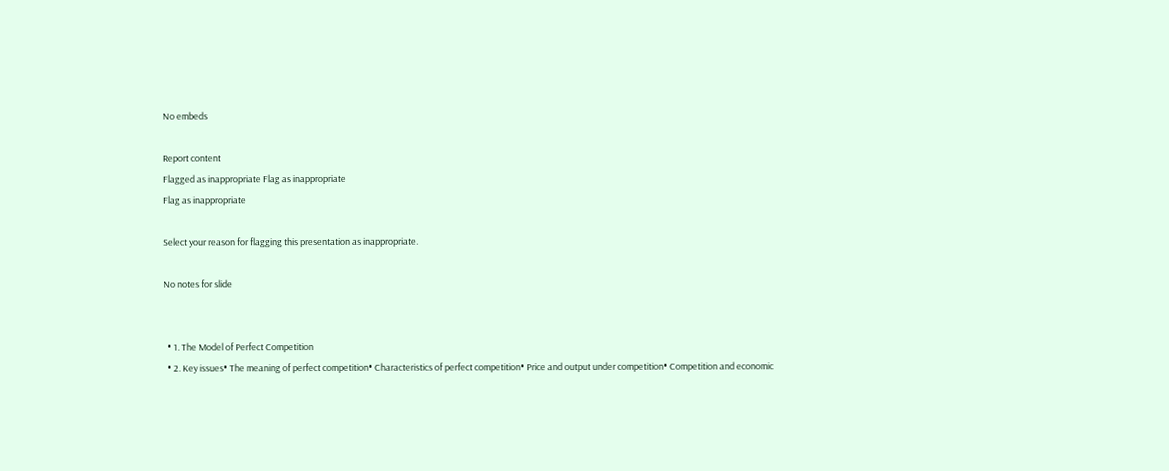No embeds

Report content
Flagged as inappropriate Flag as inappropriate
Flag as inappropriate

Select your reason for flagging this presentation as inappropriate.

No notes for slide


  • 1. The Model of Perfect Competition
  • 2. Key issues• The meaning of perfect competition• Characteristics of perfect competition• Price and output under competition• Competition and economic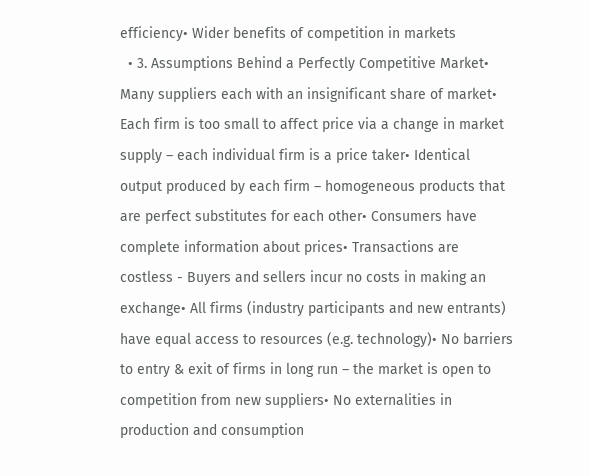efficiency• Wider benefits of competition in markets
  • 3. Assumptions Behind a Perfectly Competitive Market• Many suppliers each with an insignificant share of market• Each firm is too small to affect price via a change in market supply – each individual firm is a price taker• Identical output produced by each firm – homogeneous products that are perfect substitutes for each other• Consumers have complete information about prices• Transactions are costless - Buyers and sellers incur no costs in making an exchange• All firms (industry participants and new entrants) have equal access to resources (e.g. technology)• No barriers to entry & exit of firms in long run – the market is open to competition from new suppliers• No externalities in production and consumption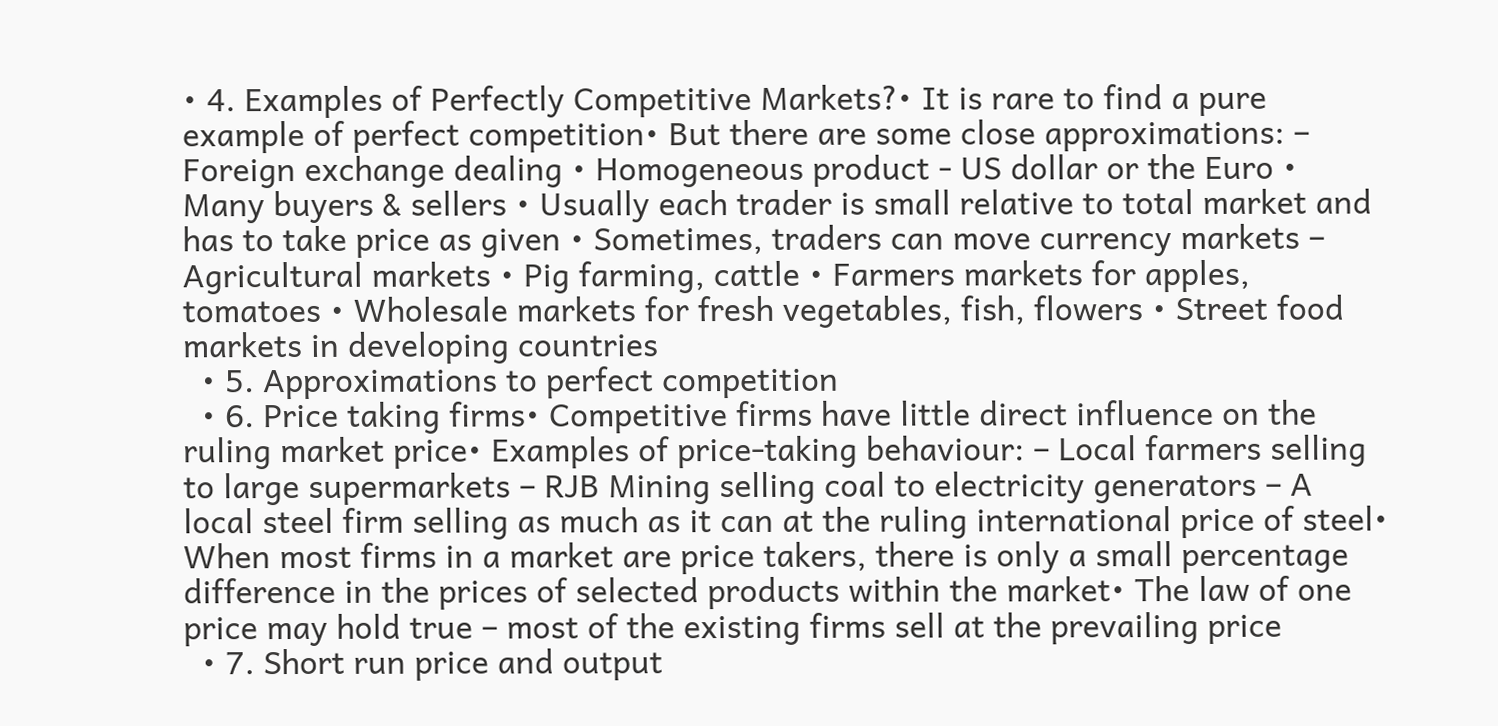• 4. Examples of Perfectly Competitive Markets?• It is rare to find a pure example of perfect competition• But there are some close approximations: – Foreign exchange dealing • Homogeneous product - US dollar or the Euro • Many buyers & sellers • Usually each trader is small relative to total market and has to take price as given • Sometimes, traders can move currency markets – Agricultural markets • Pig farming, cattle • Farmers markets for apples, tomatoes • Wholesale markets for fresh vegetables, fish, flowers • Street food markets in developing countries
  • 5. Approximations to perfect competition
  • 6. Price taking firms• Competitive firms have little direct influence on the ruling market price• Examples of price-taking behaviour: – Local farmers selling to large supermarkets – RJB Mining selling coal to electricity generators – A local steel firm selling as much as it can at the ruling international price of steel• When most firms in a market are price takers, there is only a small percentage difference in the prices of selected products within the market• The law of one price may hold true – most of the existing firms sell at the prevailing price
  • 7. Short run price and output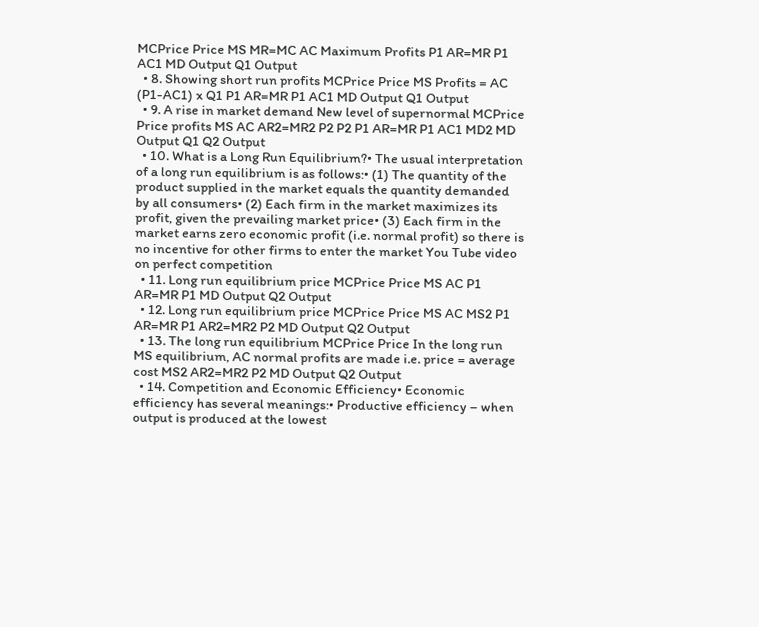MCPrice Price MS MR=MC AC Maximum Profits P1 AR=MR P1 AC1 MD Output Q1 Output
  • 8. Showing short run profits MCPrice Price MS Profits = AC (P1-AC1) x Q1 P1 AR=MR P1 AC1 MD Output Q1 Output
  • 9. A rise in market demand New level of supernormal MCPrice Price profits MS AC AR2=MR2 P2 P2 P1 AR=MR P1 AC1 MD2 MD Output Q1 Q2 Output
  • 10. What is a Long Run Equilibrium?• The usual interpretation of a long run equilibrium is as follows:• (1) The quantity of the product supplied in the market equals the quantity demanded by all consumers• (2) Each firm in the market maximizes its profit, given the prevailing market price• (3) Each firm in the market earns zero economic profit (i.e. normal profit) so there is no incentive for other firms to enter the market You Tube video on perfect competition
  • 11. Long run equilibrium price MCPrice Price MS AC P1 AR=MR P1 MD Output Q2 Output
  • 12. Long run equilibrium price MCPrice Price MS AC MS2 P1 AR=MR P1 AR2=MR2 P2 MD Output Q2 Output
  • 13. The long run equilibrium MCPrice Price In the long run MS equilibrium, AC normal profits are made i.e. price = average cost MS2 AR2=MR2 P2 MD Output Q2 Output
  • 14. Competition and Economic Efficiency• Economic efficiency has several meanings:• Productive efficiency – when output is produced at the lowest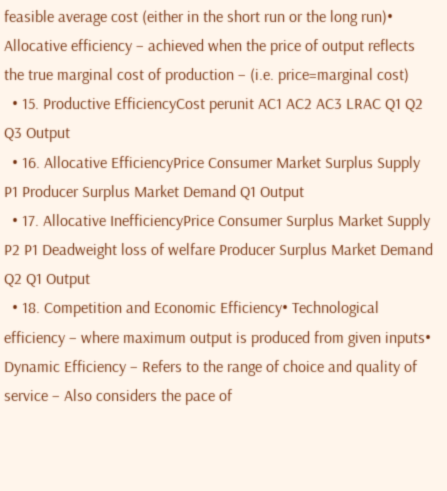feasible average cost (either in the short run or the long run)• Allocative efficiency – achieved when the price of output reflects the true marginal cost of production – (i.e. price=marginal cost)
  • 15. Productive EfficiencyCost perunit AC1 AC2 AC3 LRAC Q1 Q2 Q3 Output
  • 16. Allocative EfficiencyPrice Consumer Market Surplus Supply P1 Producer Surplus Market Demand Q1 Output
  • 17. Allocative InefficiencyPrice Consumer Surplus Market Supply P2 P1 Deadweight loss of welfare Producer Surplus Market Demand Q2 Q1 Output
  • 18. Competition and Economic Efficiency• Technological efficiency – where maximum output is produced from given inputs• Dynamic Efficiency – Refers to the range of choice and quality of service – Also considers the pace of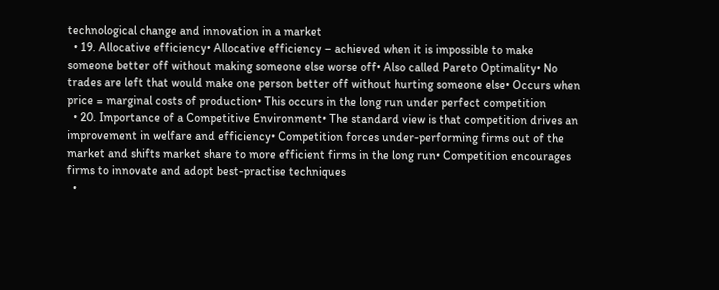technological change and innovation in a market
  • 19. Allocative efficiency• Allocative efficiency – achieved when it is impossible to make someone better off without making someone else worse off• Also called Pareto Optimality• No trades are left that would make one person better off without hurting someone else• Occurs when price = marginal costs of production• This occurs in the long run under perfect competition
  • 20. Importance of a Competitive Environment• The standard view is that competition drives an improvement in welfare and efficiency• Competition forces under-performing firms out of the market and shifts market share to more efficient firms in the long run• Competition encourages firms to innovate and adopt best-practise techniques
  •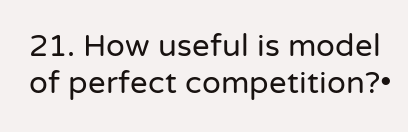21. How useful is model of perfect competition?•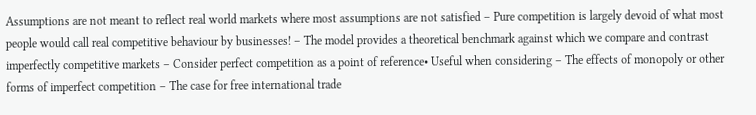Assumptions are not meant to reflect real world markets where most assumptions are not satisfied – Pure competition is largely devoid of what most people would call real competitive behaviour by businesses! – The model provides a theoretical benchmark against which we compare and contrast imperfectly competitive markets – Consider perfect competition as a point of reference• Useful when considering – The effects of monopoly or other forms of imperfect competition – The case for free international trade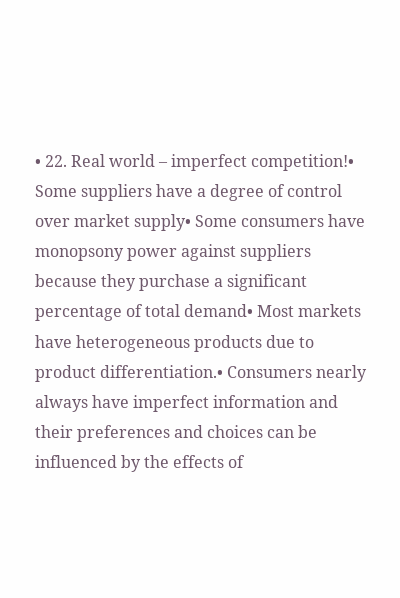• 22. Real world – imperfect competition!• Some suppliers have a degree of control over market supply• Some consumers have monopsony power against suppliers because they purchase a significant percentage of total demand• Most markets have heterogeneous products due to product differentiation.• Consumers nearly always have imperfect information and their preferences and choices can be influenced by the effects of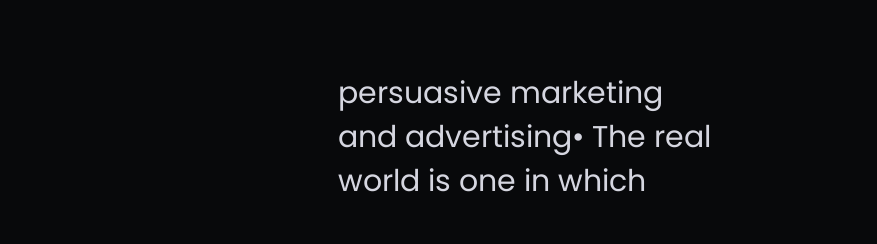persuasive marketing and advertising• The real world is one in which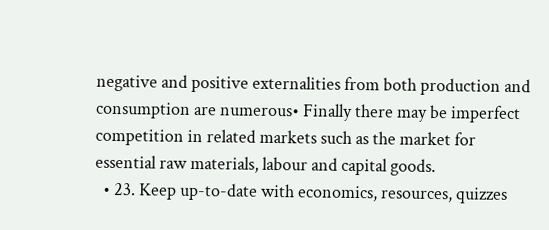negative and positive externalities from both production and consumption are numerous• Finally there may be imperfect competition in related markets such as the market for essential raw materials, labour and capital goods.
  • 23. Keep up-to-date with economics, resources, quizzes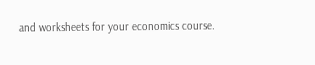and worksheets for your economics course.